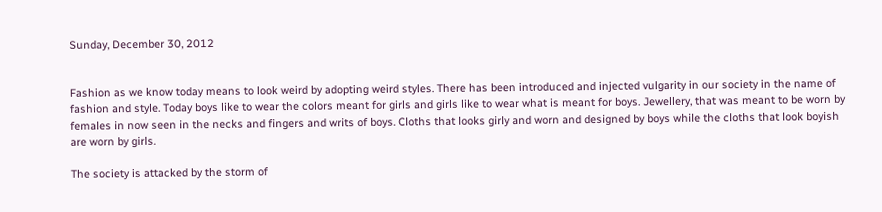Sunday, December 30, 2012


Fashion as we know today means to look weird by adopting weird styles. There has been introduced and injected vulgarity in our society in the name of fashion and style. Today boys like to wear the colors meant for girls and girls like to wear what is meant for boys. Jewellery, that was meant to be worn by females in now seen in the necks and fingers and writs of boys. Cloths that looks girly and worn and designed by boys while the cloths that look boyish are worn by girls.

The society is attacked by the storm of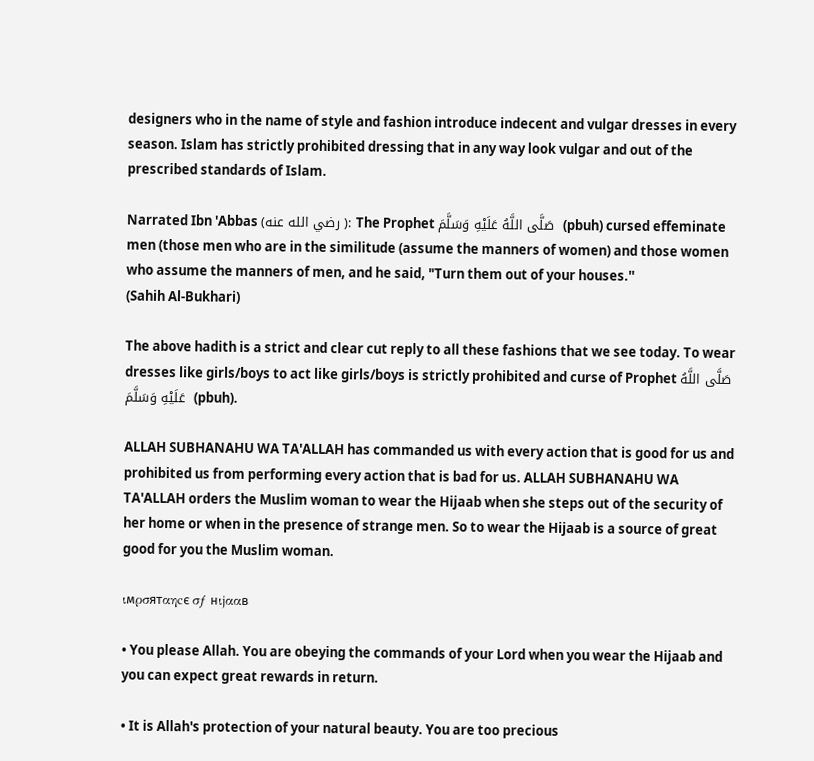designers who in the name of style and fashion introduce indecent and vulgar dresses in every season. Islam has strictly prohibited dressing that in any way look vulgar and out of the prescribed standards of Islam.

Narrated Ibn 'Abbas (رضي الله عنه ): The Prophet صَلَّى اللَّهُ عَلَيْهِ وَسَلَّمَ  (pbuh) cursed effeminate men (those men who are in the similitude (assume the manners of women) and those women who assume the manners of men, and he said, "Turn them out of your houses.''
(Sahih Al-Bukhari)

The above hadith is a strict and clear cut reply to all these fashions that we see today. To wear dresses like girls/boys to act like girls/boys is strictly prohibited and curse of Prophet صَلَّى اللَّهُ عَلَيْهِ وَسَلَّمَ  (pbuh).

ALLAH SUBHANAHU WA TA'ALLAH has commanded us with every action that is good for us and prohibited us from performing every action that is bad for us. ALLAH SUBHANAHU WA TA'ALLAH orders the Muslim woman to wear the Hijaab when she steps out of the security of her home or when in the presence of strange men. So to wear the Hijaab is a source of great good for you the Muslim woman.

ιмρσятαηcє σƒ нιjααв

• You please Allah. You are obeying the commands of your Lord when you wear the Hijaab and you can expect great rewards in return.

• It is Allah's protection of your natural beauty. You are too precious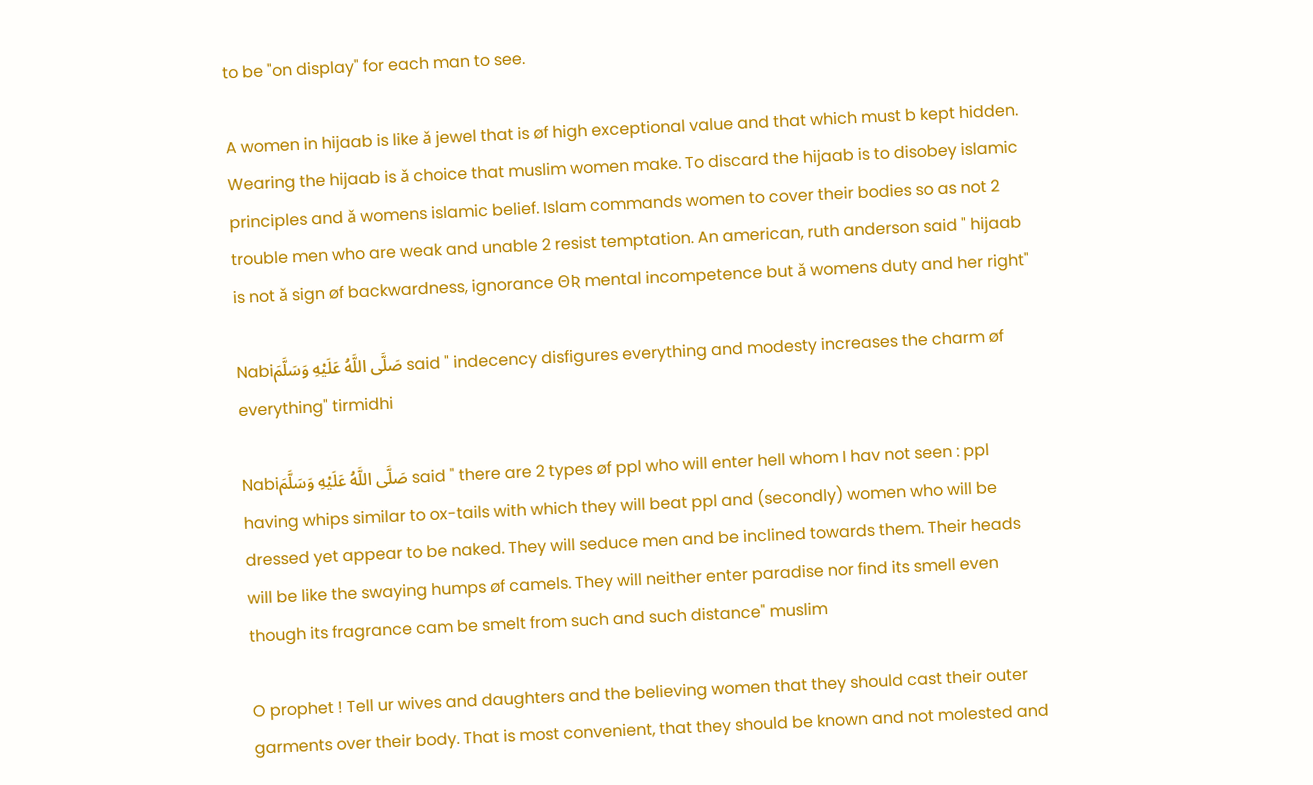to be "on display" for each man to see.

A women in hijaab is like ǎ jewel that is øf high exceptional value and that which must b kept hidden. Wearing the hijaab is ǎ choice that muslim women make. To discard the hijaab is to disobey islamic principles and ǎ womens islamic belief. Islam commands women to cover their bodies so as not 2 trouble men who are weak and unable 2 resist temptation. An american, ruth anderson said " hijaab is not ǎ sign øf backwardness, ignorance ΘƦ mental incompetence but ǎ womens duty and her right"

Nabiصَلَّى اللَّهُ عَلَيْهِ وَسَلَّمَ said " indecency disfigures everything and modesty increases the charm øf everything" tirmidhi

Nabiصَلَّى اللَّهُ عَلَيْهِ وَسَلَّمَ said " there are 2 types øf ppl who will enter hell whom I hav not seen : ppl having whips similar to ox-tails with which they will beat ppl and (secondly) women who will be dressed yet appear to be naked. They will seduce men and be inclined towards them. Their heads will be like the swaying humps øf camels. They will neither enter paradise nor find its smell even though its fragrance cam be smelt from such and such distance" muslim

O prophet ! Tell ur wives and daughters and the believing women that they should cast their outer garments over their body. That is most convenient, that they should be known and not molested and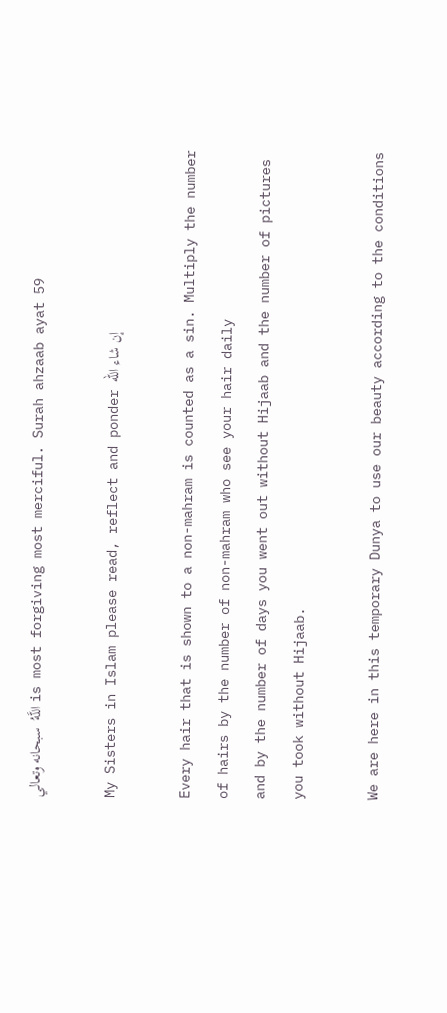اللَّهُ  سبحانه وتعالي is most forgiving most merciful. Surah ahzaab ayat 59

My Sisters in Islam please read, reflect and ponder إن شاء الله

Every hair that is shown to a non-mahram is counted as a sin. Multiply the number of hairs by the number of non-mahram who see your hair daily
and by the number of days you went out without Hijaab and the number of pictures you took without Hijaab.

We are here in this temporary Dunya to use our beauty according to the conditions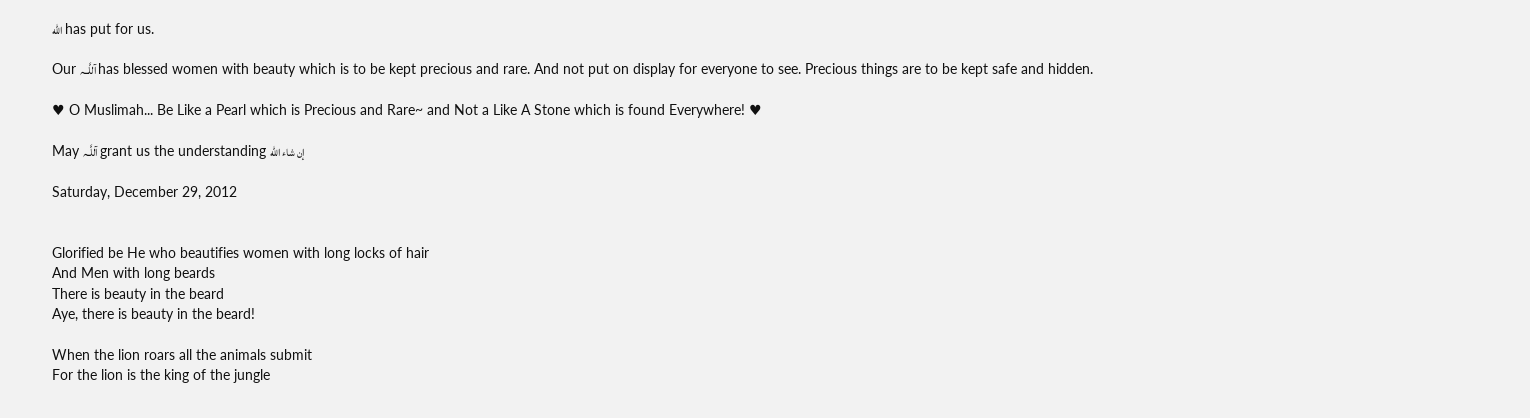اللّه has put for us.

Our آللَّــہ has blessed women with beauty which is to be kept precious and rare. And not put on display for everyone to see. Precious things are to be kept safe and hidden.

♥ O Muslimah... Be Like a Pearl which is Precious and Rare~ and Not a Like A Stone which is found Everywhere! ♥

May آللَّـہ grant us the understanding إن شاء الله

Saturday, December 29, 2012


Glorified be He who beautifies women with long locks of hair
And Men with long beards
There is beauty in the beard
Aye, there is beauty in the beard!

When the lion roars all the animals submit
For the lion is the king of the jungle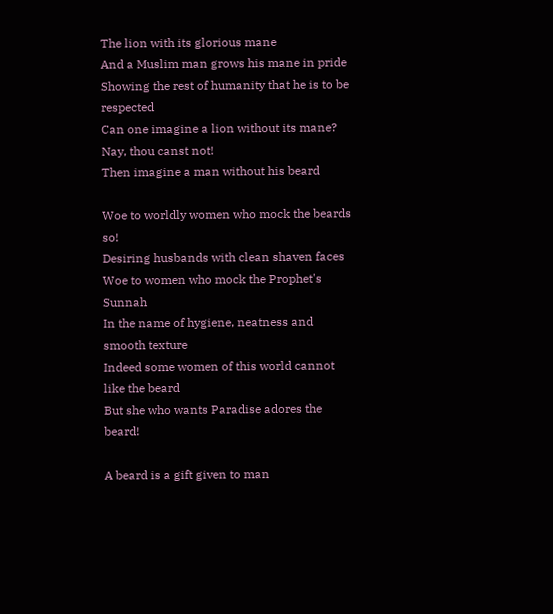The lion with its glorious mane
And a Muslim man grows his mane in pride
Showing the rest of humanity that he is to be respected
Can one imagine a lion without its mane?
Nay, thou canst not!
Then imagine a man without his beard

Woe to worldly women who mock the beards so!
Desiring husbands with clean shaven faces
Woe to women who mock the Prophet's Sunnah
In the name of hygiene, neatness and smooth texture
Indeed some women of this world cannot like the beard
But she who wants Paradise adores the beard!

A beard is a gift given to man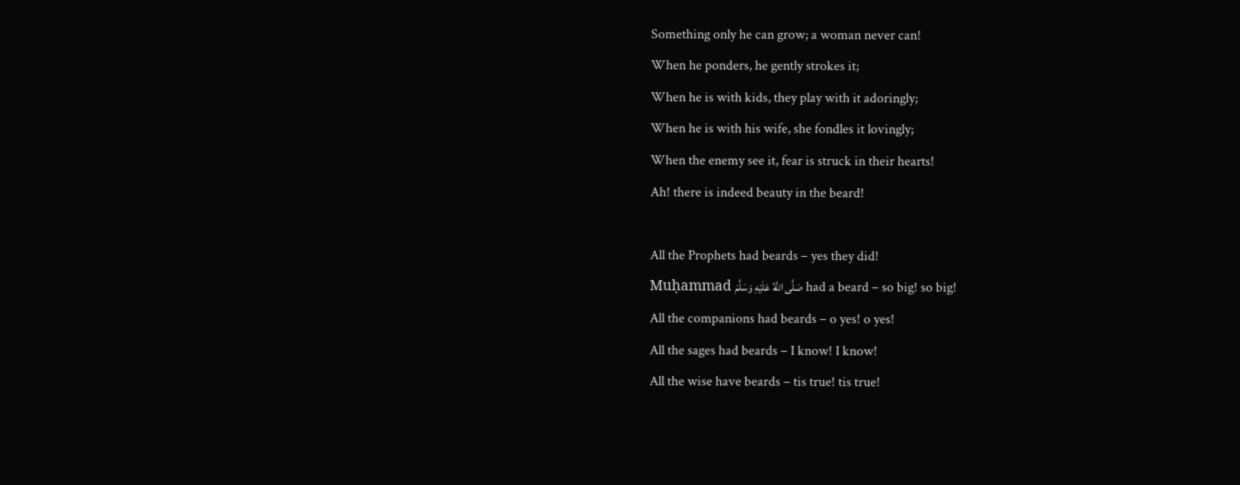Something only he can grow; a woman never can!
When he ponders, he gently strokes it;
When he is with kids, they play with it adoringly;
When he is with his wife, she fondles it lovingly;
When the enemy see it, fear is struck in their hearts!
Ah! there is indeed beauty in the beard!

All the Prophets had beards – yes they did!
Muḥammad صَلَّى اللَّهُ عَلَيْهِ وَسَلَّمَ had a beard – so big! so big!
All the companions had beards – o yes! o yes!
All the sages had beards – I know! I know!
All the wise have beards – tis true! tis true!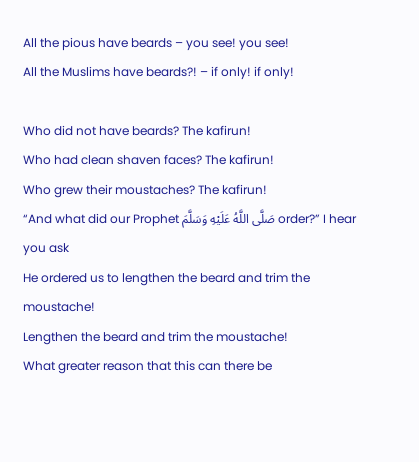All the pious have beards – you see! you see!
All the Muslims have beards?! – if only! if only!

Who did not have beards? The kafirun!
Who had clean shaven faces? The kafirun!
Who grew their moustaches? The kafirun!
“And what did our Prophet صَلَّى اللَّهُ عَلَيْهِ وَسَلَّمَ order?” I hear you ask
He ordered us to lengthen the beard and trim the moustache!
Lengthen the beard and trim the moustache!
What greater reason that this can there be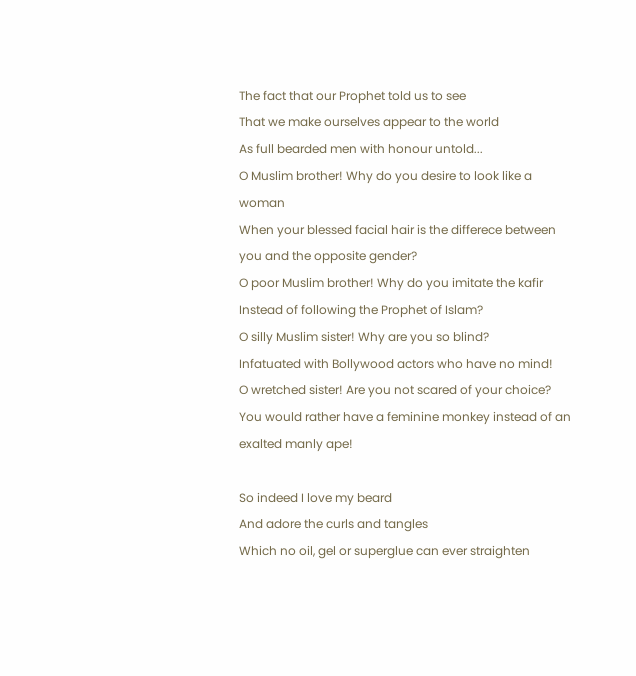The fact that our Prophet told us to see
That we make ourselves appear to the world
As full bearded men with honour untold...
O Muslim brother! Why do you desire to look like a woman
When your blessed facial hair is the differece between you and the opposite gender?
O poor Muslim brother! Why do you imitate the kafir
Instead of following the Prophet of Islam?
O silly Muslim sister! Why are you so blind?
Infatuated with Bollywood actors who have no mind!
O wretched sister! Are you not scared of your choice?
You would rather have a feminine monkey instead of an exalted manly ape!

So indeed I love my beard
And adore the curls and tangles
Which no oil, gel or superglue can ever straighten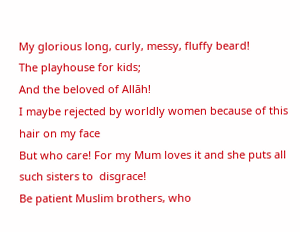My glorious long, curly, messy, fluffy beard!
The playhouse for kids;
And the beloved of Allāh!
I maybe rejected by worldly women because of this hair on my face
But who care! For my Mum loves it and she puts all such sisters to  disgrace!
Be patient Muslim brothers, who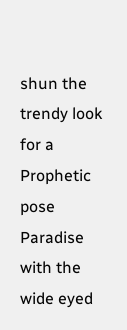shun the trendy look for a Prophetic pose
Paradise with the wide eyed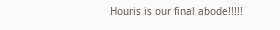Houris is our final abode!!!!!